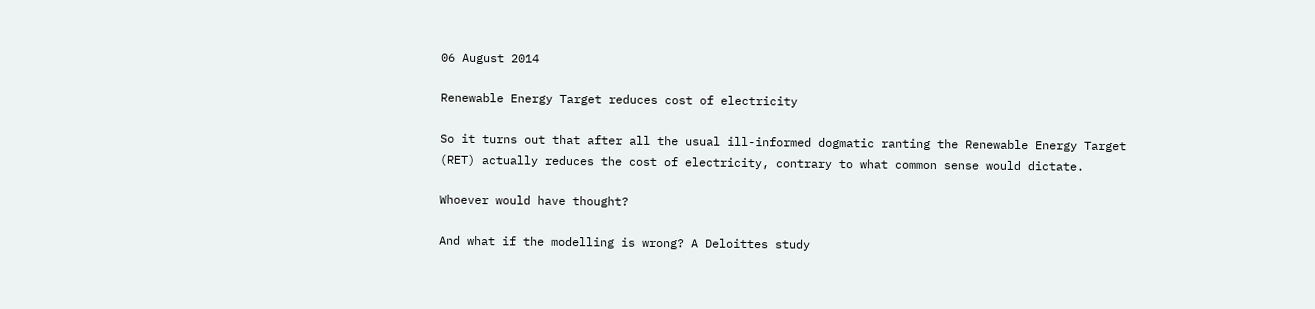06 August 2014

Renewable Energy Target reduces cost of electricity

So it turns out that after all the usual ill-informed dogmatic ranting the Renewable Energy Target (RET) actually reduces the cost of electricity, contrary to what common sense would dictate.

Whoever would have thought?

And what if the modelling is wrong? A Deloittes study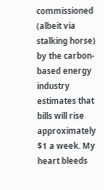commissioned (albeit via stalking horse) by the carbon-based energy industry estimates that bills will rise approximately $1 a week. My heart bleeds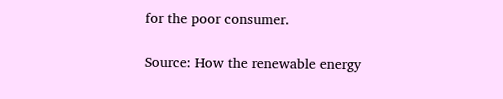for the poor consumer.

Source: How the renewable energy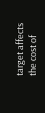target affects the cost of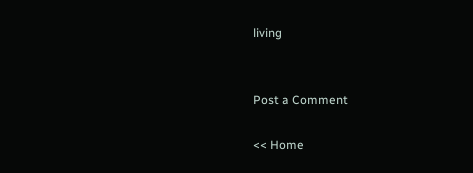living


Post a Comment

<< Home